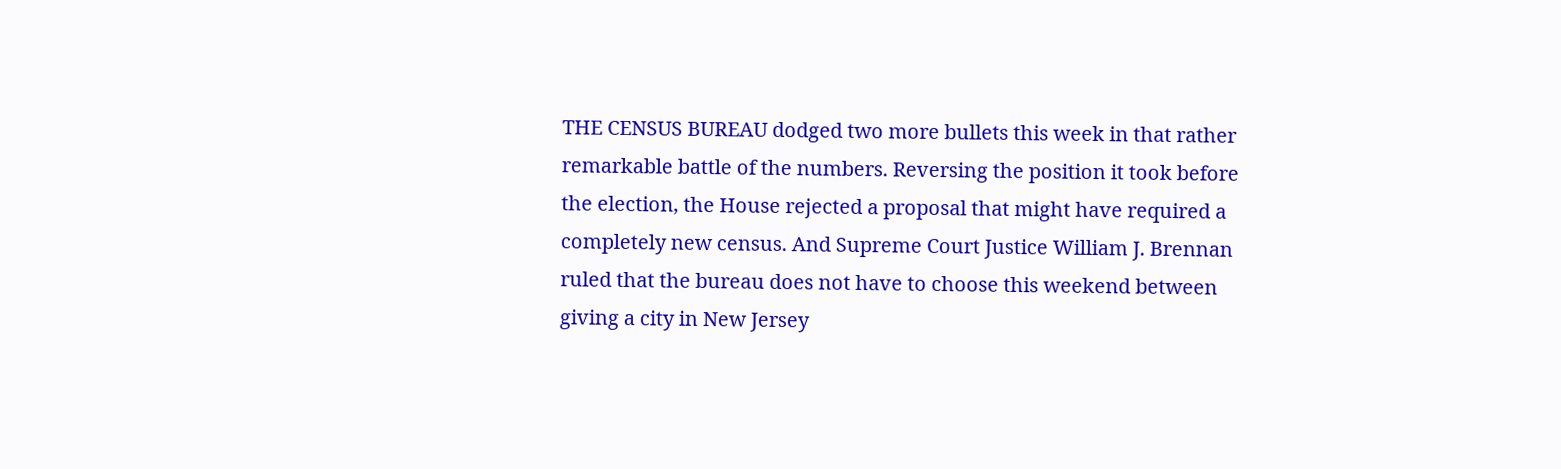THE CENSUS BUREAU dodged two more bullets this week in that rather remarkable battle of the numbers. Reversing the position it took before the election, the House rejected a proposal that might have required a completely new census. And Supreme Court Justice William J. Brennan ruled that the bureau does not have to choose this weekend between giving a city in New Jersey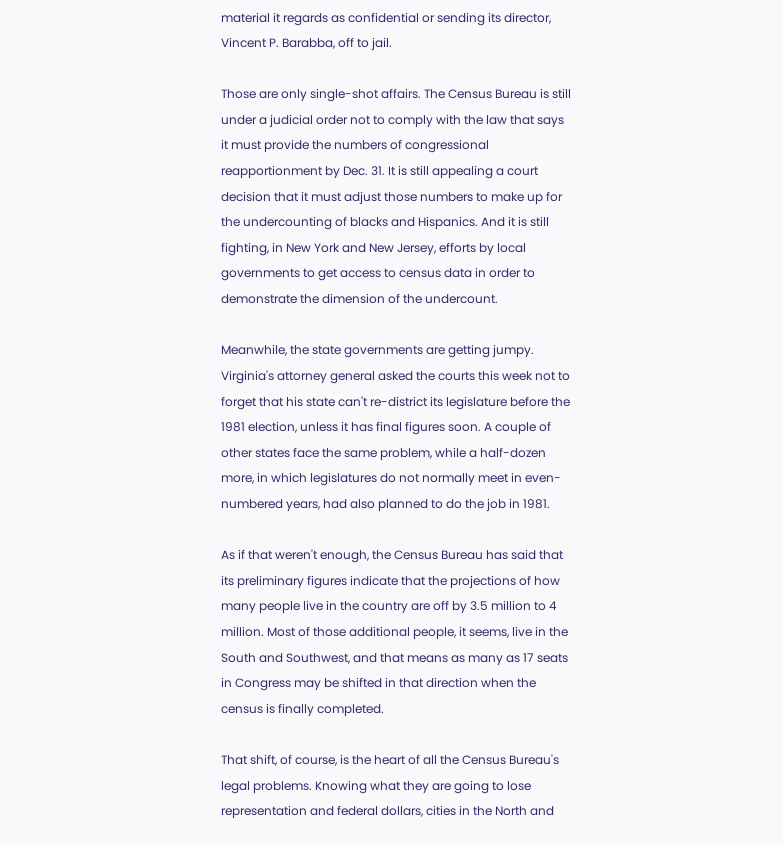material it regards as confidential or sending its director, Vincent P. Barabba, off to jail.

Those are only single-shot affairs. The Census Bureau is still under a judicial order not to comply with the law that says it must provide the numbers of congressional reapportionment by Dec. 31. It is still appealing a court decision that it must adjust those numbers to make up for the undercounting of blacks and Hispanics. And it is still fighting, in New York and New Jersey, efforts by local governments to get access to census data in order to demonstrate the dimension of the undercount.

Meanwhile, the state governments are getting jumpy. Virginia's attorney general asked the courts this week not to forget that his state can't re-district its legislature before the 1981 election, unless it has final figures soon. A couple of other states face the same problem, while a half-dozen more, in which legislatures do not normally meet in even-numbered years, had also planned to do the job in 1981.

As if that weren't enough, the Census Bureau has said that its preliminary figures indicate that the projections of how many people live in the country are off by 3.5 million to 4 million. Most of those additional people, it seems, live in the South and Southwest, and that means as many as 17 seats in Congress may be shifted in that direction when the census is finally completed.

That shift, of course, is the heart of all the Census Bureau's legal problems. Knowing what they are going to lose representation and federal dollars, cities in the North and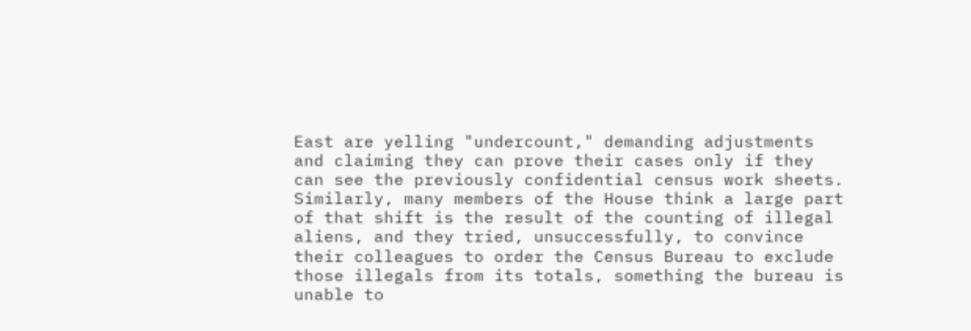East are yelling "undercount," demanding adjustments and claiming they can prove their cases only if they can see the previously confidential census work sheets. Similarly, many members of the House think a large part of that shift is the result of the counting of illegal aliens, and they tried, unsuccessfully, to convince their colleagues to order the Census Bureau to exclude those illegals from its totals, something the bureau is unable to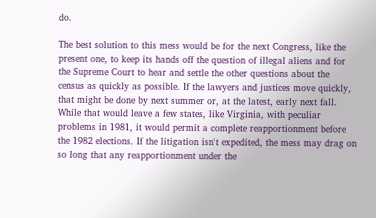do.

The best solution to this mess would be for the next Congress, like the present one, to keep its hands off the question of illegal aliens and for the Supreme Court to hear and settle the other questions about the census as quickly as possible. If the lawyers and justices move quickly, that might be done by next summer or, at the latest, early next fall. While that would leave a few states, like Virginia, with peculiar problems in 1981, it would permit a complete reapportionment before the 1982 elections. If the litigation isn't expedited, the mess may drag on so long that any reapportionment under the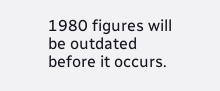1980 figures will be outdated before it occurs.